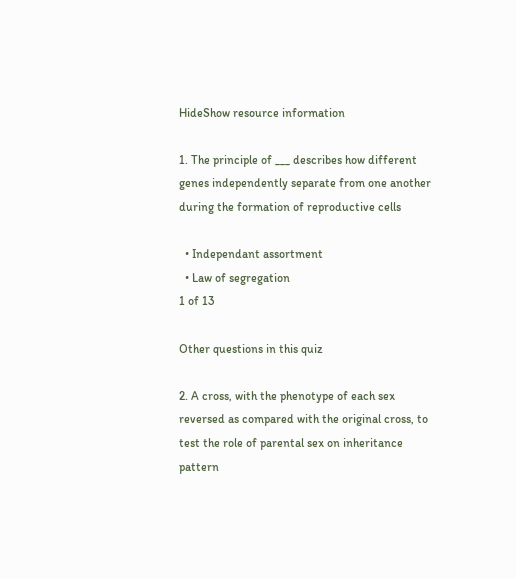HideShow resource information

1. The principle of ___ describes how different genes independently separate from one another during the formation of reproductive cells

  • Independant assortment
  • Law of segregation
1 of 13

Other questions in this quiz

2. A cross, with the phenotype of each sex reversed as compared with the original cross, to test the role of parental sex on inheritance pattern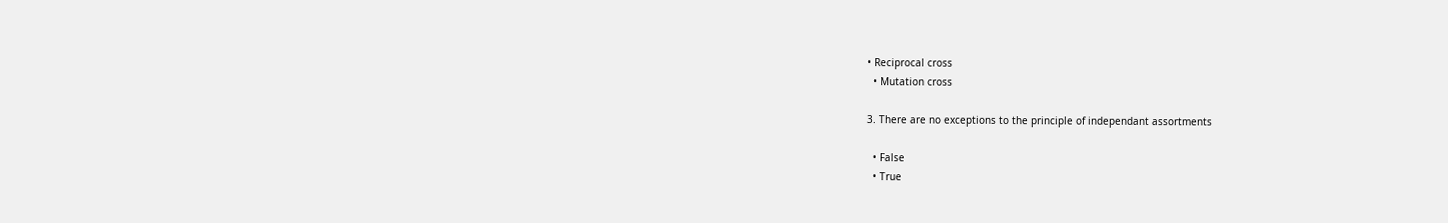• Reciprocal cross
  • Mutation cross

3. There are no exceptions to the principle of independant assortments

  • False
  • True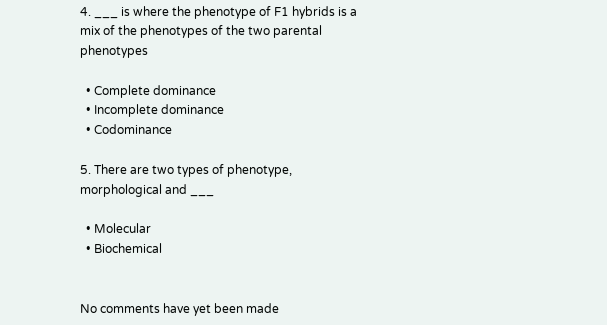4. ___ is where the phenotype of F1 hybrids is a mix of the phenotypes of the two parental phenotypes

  • Complete dominance
  • Incomplete dominance
  • Codominance

5. There are two types of phenotype, morphological and ___

  • Molecular
  • Biochemical


No comments have yet been made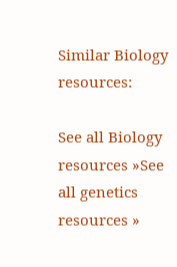Similar Biology resources:

See all Biology resources »See all genetics resources »